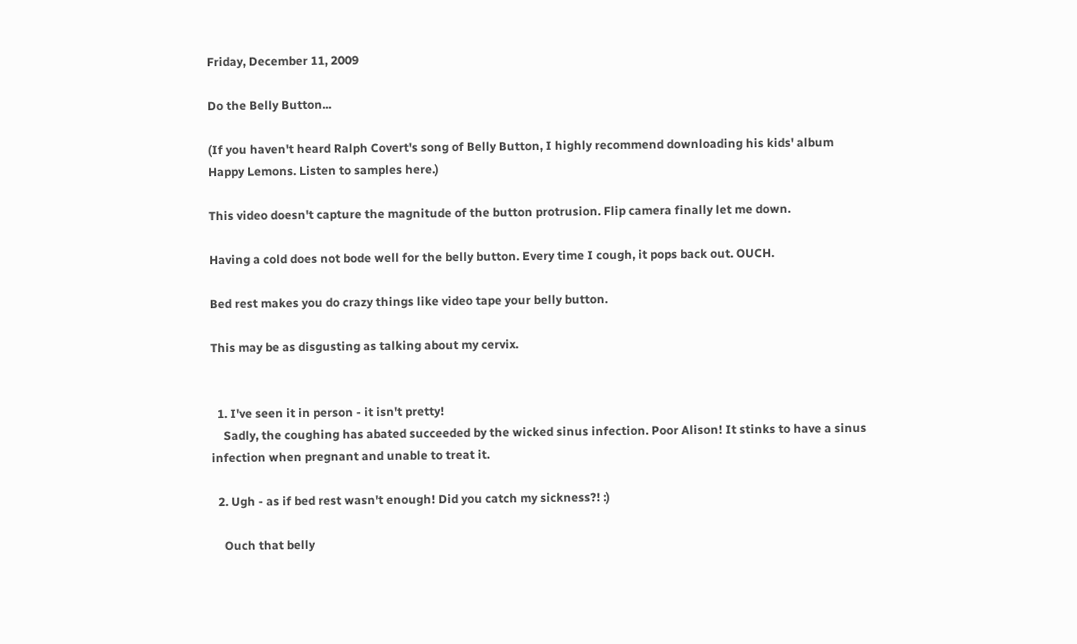Friday, December 11, 2009

Do the Belly Button...

(If you haven't heard Ralph Covert's song of Belly Button, I highly recommend downloading his kids' album Happy Lemons. Listen to samples here.)

This video doesn't capture the magnitude of the button protrusion. Flip camera finally let me down.

Having a cold does not bode well for the belly button. Every time I cough, it pops back out. OUCH.

Bed rest makes you do crazy things like video tape your belly button.

This may be as disgusting as talking about my cervix.


  1. I've seen it in person - it isn't pretty!
    Sadly, the coughing has abated succeeded by the wicked sinus infection. Poor Alison! It stinks to have a sinus infection when pregnant and unable to treat it.

  2. Ugh - as if bed rest wasn't enough! Did you catch my sickness?! :)

    Ouch that belly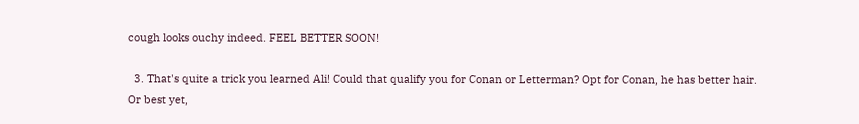cough looks ouchy indeed. FEEL BETTER SOON!

  3. That's quite a trick you learned Ali! Could that qualify you for Conan or Letterman? Opt for Conan, he has better hair. Or best yet,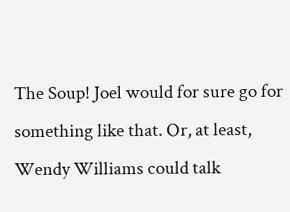The Soup! Joel would for sure go for something like that. Or, at least, Wendy Williams could talk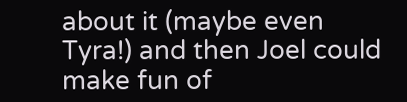about it (maybe even Tyra!) and then Joel could make fun of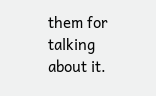them for talking about it.